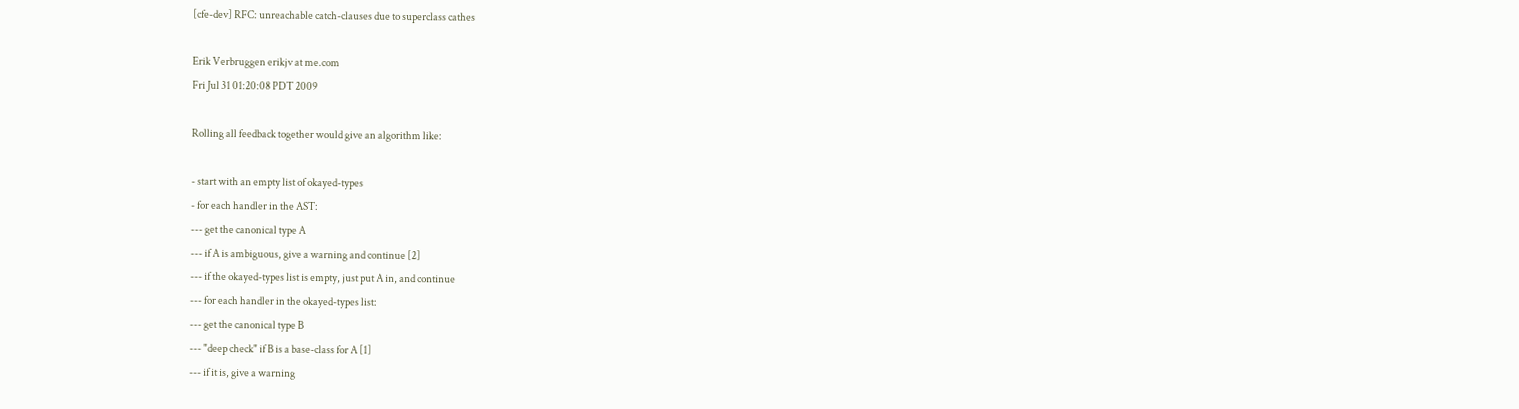[cfe-dev] RFC: unreachable catch-clauses due to superclass cathes

Erik Verbruggen erikjv at me.com
Fri Jul 31 01:20:08 PDT 2009

Rolling all feedback together would give an algorithm like:

- start with an empty list of okayed-types
- for each handler in the AST:
--- get the canonical type A
--- if A is ambiguous, give a warning and continue [2]
--- if the okayed-types list is empty, just put A in, and continue
--- for each handler in the okayed-types list:
--- get the canonical type B
--- "deep check" if B is a base-class for A [1]
--- if it is, give a warning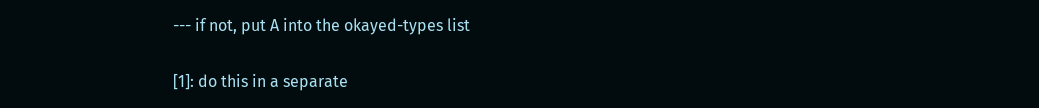--- if not, put A into the okayed-types list

[1]: do this in a separate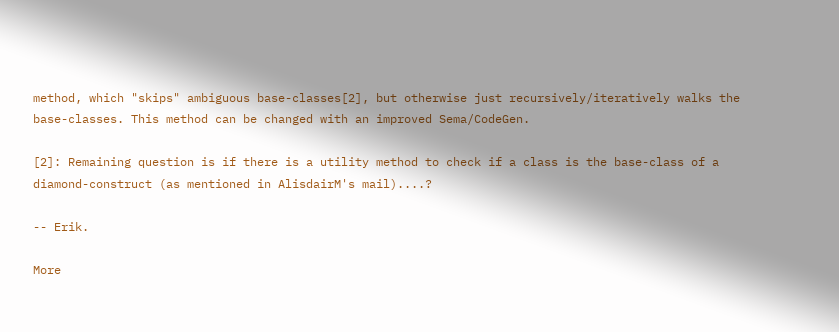method, which "skips" ambiguous base-classes[2], but otherwise just recursively/iteratively walks the base-classes. This method can be changed with an improved Sema/CodeGen.

[2]: Remaining question is if there is a utility method to check if a class is the base-class of a diamond-construct (as mentioned in AlisdairM's mail)....?

-- Erik.

More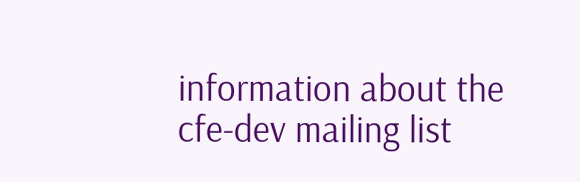information about the cfe-dev mailing list